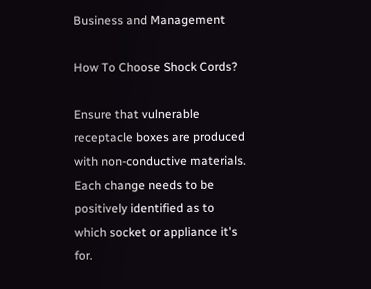Business and Management

How To Choose Shock Cords?

Ensure that vulnerable receptacle boxes are produced with non-conductive materials. Each change needs to be positively identified as to which socket or appliance it's for.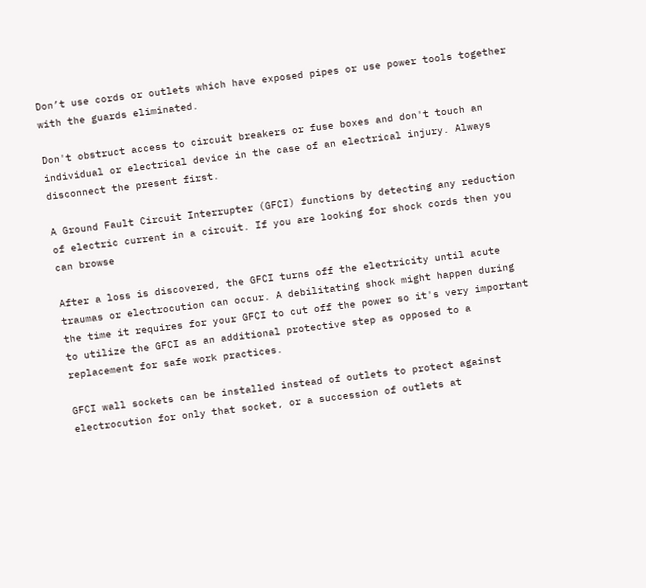Don’t use cords or outlets which have exposed pipes or use power tools together with the guards eliminated.

Don't obstruct access to circuit breakers or fuse boxes and don't touch an individual or electrical device in the case of an electrical injury. Always disconnect the present first.

A Ground Fault Circuit Interrupter (GFCI) functions by detecting any reduction of electric current in a circuit. If you are looking for shock cords then you can browse

After a loss is discovered, the GFCI turns off the electricity until acute traumas or electrocution can occur. A debilitating shock might happen during the time it requires for your GFCI to cut off the power so it's very important to utilize the GFCI as an additional protective step as opposed to a replacement for safe work practices.

GFCI wall sockets can be installed instead of outlets to protect against electrocution for only that socket, or a succession of outlets at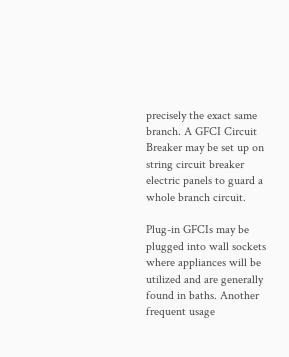precisely the exact same branch. A GFCI Circuit Breaker may be set up on string circuit breaker electric panels to guard a whole branch circuit.

Plug-in GFCIs may be plugged into wall sockets where appliances will be utilized and are generally found in baths. Another frequent usage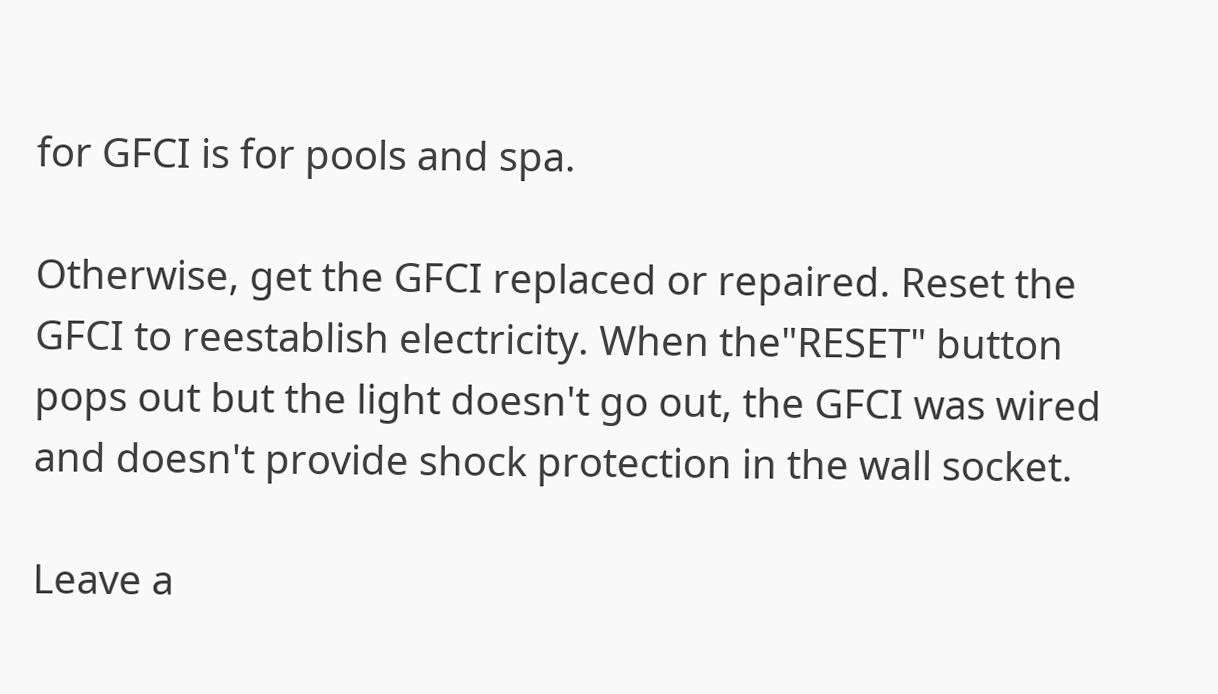for GFCI is for pools and spa.

Otherwise, get the GFCI replaced or repaired. Reset the GFCI to reestablish electricity. When the"RESET" button pops out but the light doesn't go out, the GFCI was wired and doesn't provide shock protection in the wall socket.

Leave a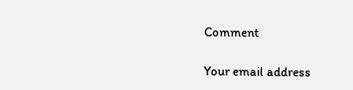Comment

Your email address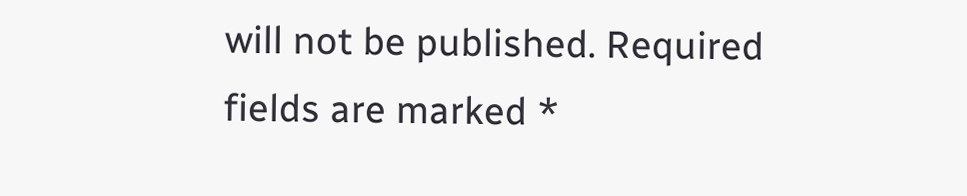will not be published. Required fields are marked *